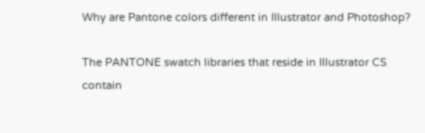Why are Pantone colors different in Illustrator and Photoshop?

The PANTONE swatch libraries that reside in Illustrator CS contain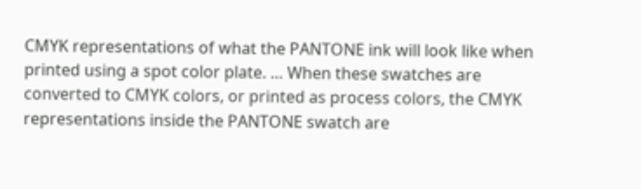CMYK representations of what the PANTONE ink will look like when printed using a spot color plate. … When these swatches are converted to CMYK colors, or printed as process colors, the CMYK representations inside the PANTONE swatch are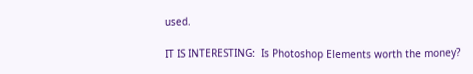used.

IT IS INTERESTING:  Is Photoshop Elements worth the money?